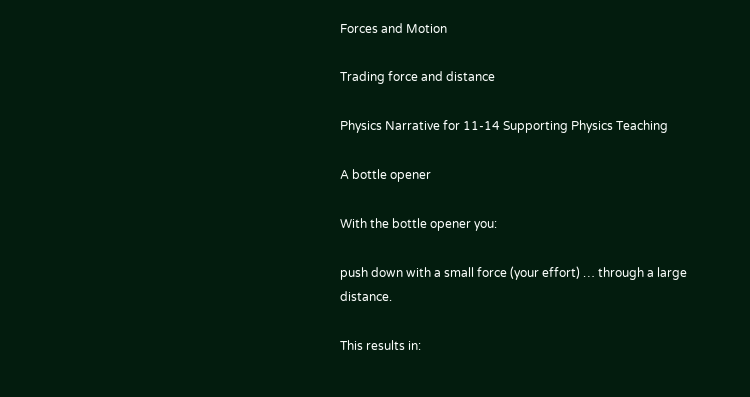Forces and Motion

Trading force and distance

Physics Narrative for 11-14 Supporting Physics Teaching

A bottle opener

With the bottle opener you:

push down with a small force (your effort) … through a large distance.

This results in: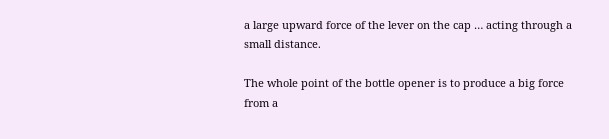a large upward force of the lever on the cap … acting through a small distance.

The whole point of the bottle opener is to produce a big force from a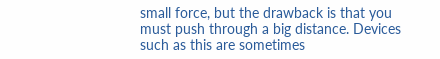small force, but the drawback is that you must push through a big distance. Devices such as this are sometimes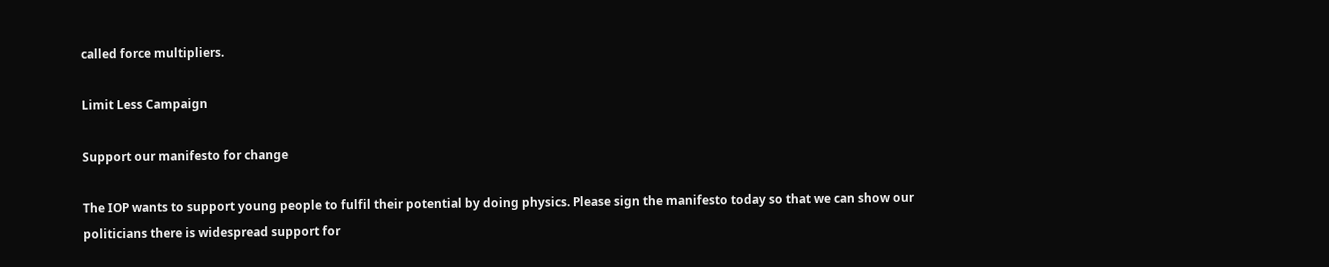called force multipliers.

Limit Less Campaign

Support our manifesto for change

The IOP wants to support young people to fulfil their potential by doing physics. Please sign the manifesto today so that we can show our politicians there is widespread support for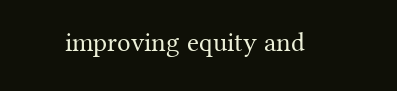improving equity and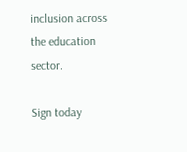inclusion across the education sector.

Sign today